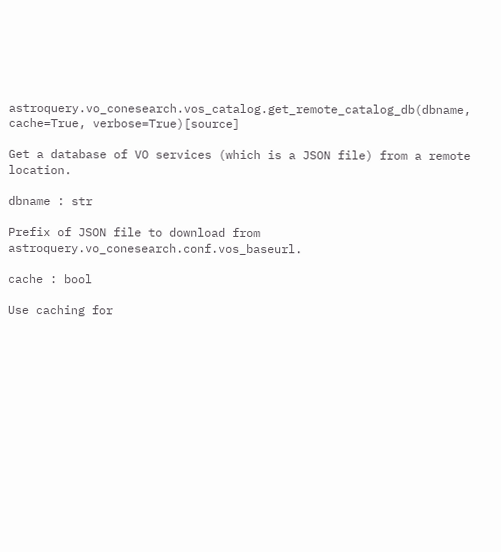astroquery.vo_conesearch.vos_catalog.get_remote_catalog_db(dbname, cache=True, verbose=True)[source]

Get a database of VO services (which is a JSON file) from a remote location.

dbname : str

Prefix of JSON file to download from astroquery.vo_conesearch.conf.vos_baseurl.

cache : bool

Use caching for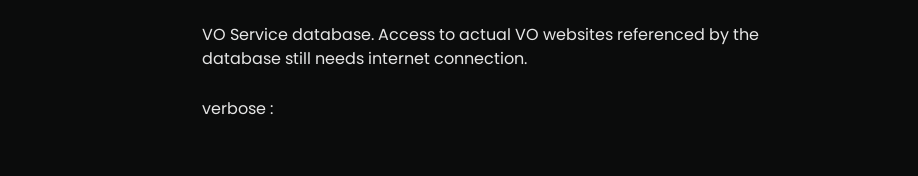VO Service database. Access to actual VO websites referenced by the database still needs internet connection.

verbose :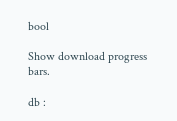bool

Show download progress bars.

db :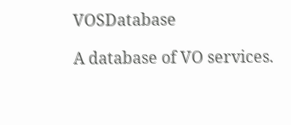VOSDatabase

A database of VO services.